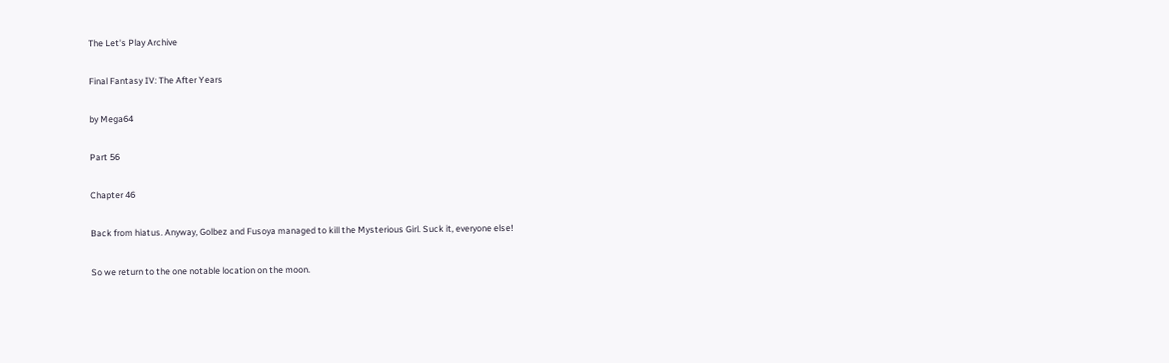The Let's Play Archive

Final Fantasy IV: The After Years

by Mega64

Part 56

Chapter 46

Back from hiatus. Anyway, Golbez and Fusoya managed to kill the Mysterious Girl. Suck it, everyone else!

So we return to the one notable location on the moon.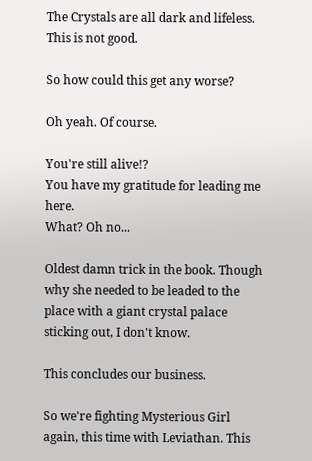The Crystals are all dark and lifeless. This is not good.

So how could this get any worse?

Oh yeah. Of course.

You're still alive!?
You have my gratitude for leading me here.
What? Oh no...

Oldest damn trick in the book. Though why she needed to be leaded to the place with a giant crystal palace sticking out, I don't know.

This concludes our business.

So we're fighting Mysterious Girl again, this time with Leviathan. This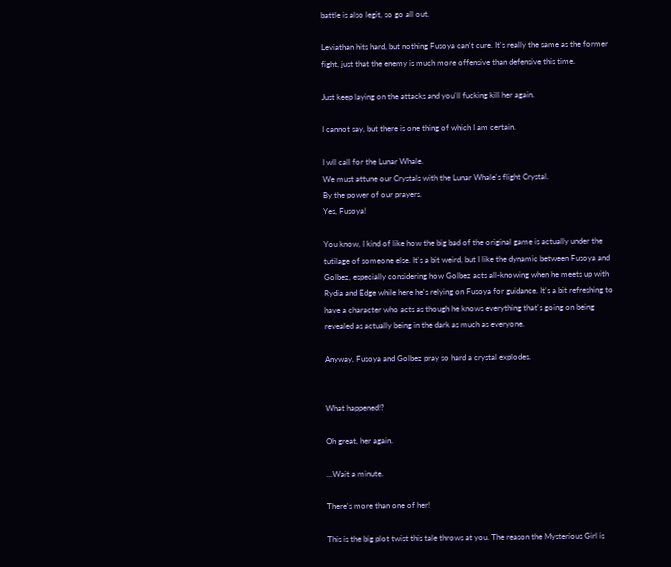battle is also legit, so go all out.

Leviathan hits hard, but nothing Fusoya can't cure. It's really the same as the former fight, just that the enemy is much more offensive than defensive this time.

Just keep laying on the attacks and you'll fucking kill her again.

I cannot say, but there is one thing of which I am certain.

I wll call for the Lunar Whale.
We must attune our Crystals with the Lunar Whale's flight Crystal.
By the power of our prayers.
Yes, Fusoya!

You know, I kind of like how the big bad of the original game is actually under the tutilage of someone else. It's a bit weird, but I like the dynamic between Fusoya and Golbez, especially considering how Golbez acts all-knowing when he meets up with Rydia and Edge while here he's relying on Fusoya for guidance. It's a bit refreshing to have a character who acts as though he knows everything that's going on being revealed as actually being in the dark as much as everyone.

Anyway, Fusoya and Golbez pray so hard a crystal explodes.


What happened!?

Oh great, her again.

...Wait a minute.

There's more than one of her!

This is the big plot twist this tale throws at you. The reason the Mysterious Girl is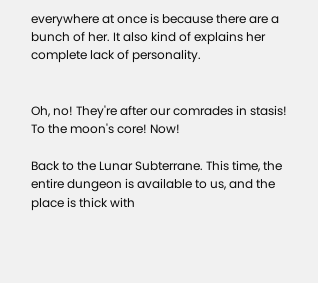everywhere at once is because there are a bunch of her. It also kind of explains her complete lack of personality.


Oh, no! They're after our comrades in stasis!
To the moon's core! Now!

Back to the Lunar Subterrane. This time, the entire dungeon is available to us, and the place is thick with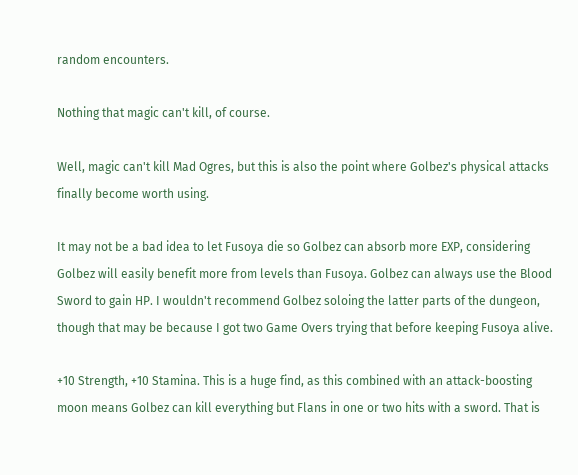random encounters.

Nothing that magic can't kill, of course.

Well, magic can't kill Mad Ogres, but this is also the point where Golbez's physical attacks finally become worth using.

It may not be a bad idea to let Fusoya die so Golbez can absorb more EXP, considering Golbez will easily benefit more from levels than Fusoya. Golbez can always use the Blood Sword to gain HP. I wouldn't recommend Golbez soloing the latter parts of the dungeon, though that may be because I got two Game Overs trying that before keeping Fusoya alive.

+10 Strength, +10 Stamina. This is a huge find, as this combined with an attack-boosting moon means Golbez can kill everything but Flans in one or two hits with a sword. That is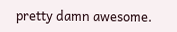pretty damn awesome.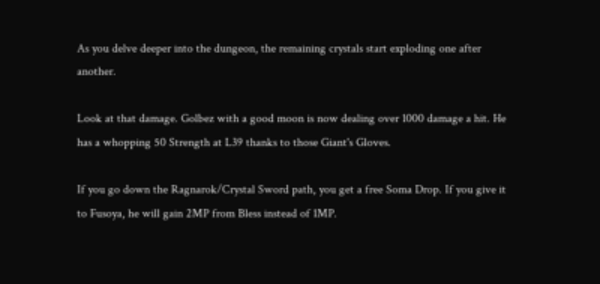As you delve deeper into the dungeon, the remaining crystals start exploding one after another.

Look at that damage. Golbez with a good moon is now dealing over 1000 damage a hit. He has a whopping 50 Strength at L39 thanks to those Giant's Gloves.

If you go down the Ragnarok/Crystal Sword path, you get a free Soma Drop. If you give it to Fusoya, he will gain 2MP from Bless instead of 1MP.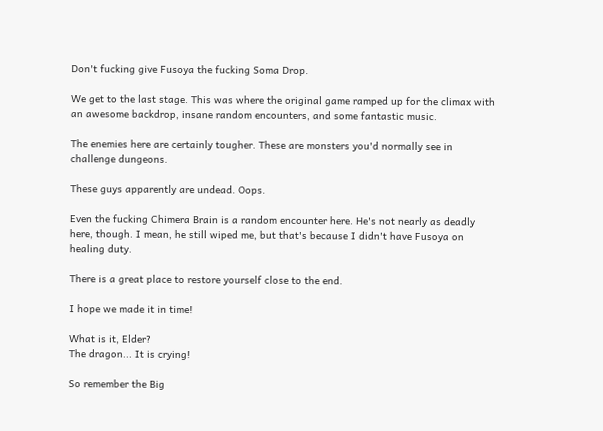Don't fucking give Fusoya the fucking Soma Drop.

We get to the last stage. This was where the original game ramped up for the climax with an awesome backdrop, insane random encounters, and some fantastic music.

The enemies here are certainly tougher. These are monsters you'd normally see in challenge dungeons.

These guys apparently are undead. Oops.

Even the fucking Chimera Brain is a random encounter here. He's not nearly as deadly here, though. I mean, he still wiped me, but that's because I didn't have Fusoya on healing duty.

There is a great place to restore yourself close to the end.

I hope we made it in time!

What is it, Elder?
The dragon... It is crying!

So remember the Big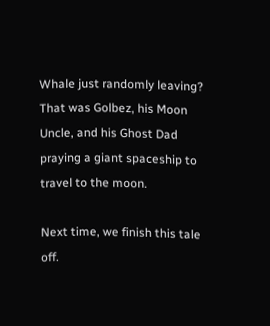Whale just randomly leaving? That was Golbez, his Moon Uncle, and his Ghost Dad praying a giant spaceship to travel to the moon.

Next time, we finish this tale off.